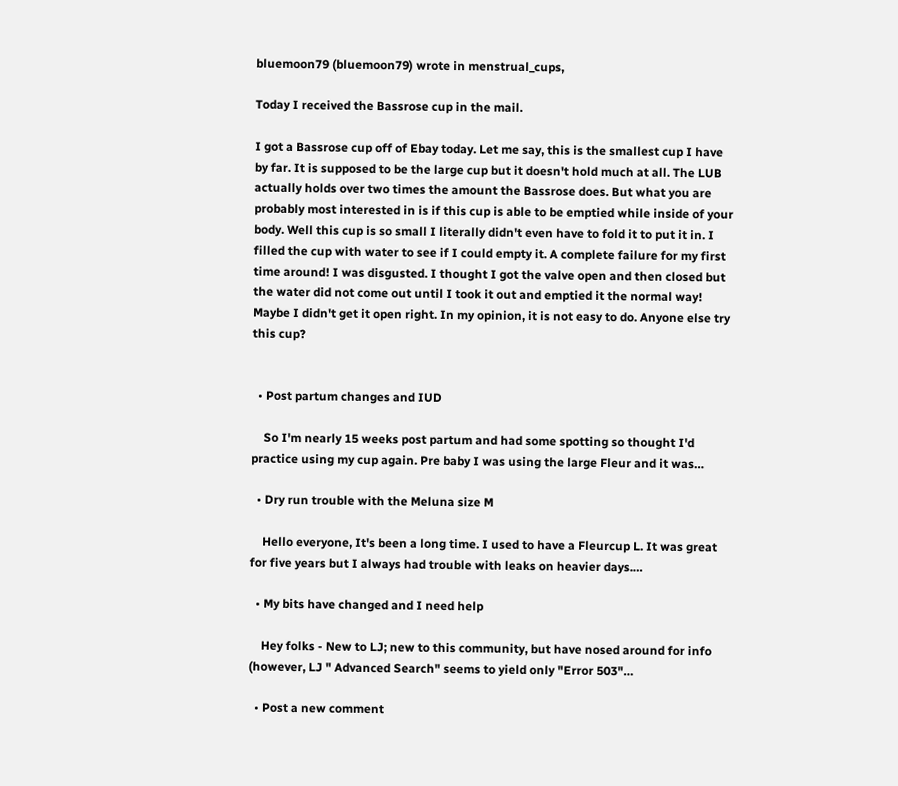bluemoon79 (bluemoon79) wrote in menstrual_cups,

Today I received the Bassrose cup in the mail.

I got a Bassrose cup off of Ebay today. Let me say, this is the smallest cup I have by far. It is supposed to be the large cup but it doesn't hold much at all. The LUB actually holds over two times the amount the Bassrose does. But what you are probably most interested in is if this cup is able to be emptied while inside of your body. Well this cup is so small I literally didn't even have to fold it to put it in. I filled the cup with water to see if I could empty it. A complete failure for my first time around! I was disgusted. I thought I got the valve open and then closed but the water did not come out until I took it out and emptied it the normal way! Maybe I didn't get it open right. In my opinion, it is not easy to do. Anyone else try this cup?


  • Post partum changes and IUD

    So I'm nearly 15 weeks post partum and had some spotting so thought I'd practice using my cup again. Pre baby I was using the large Fleur and it was…

  • Dry run trouble with the Meluna size M

    Hello everyone, It's been a long time. I used to have a Fleurcup L. It was great for five years but I always had trouble with leaks on heavier days.…

  • My bits have changed and I need help

    Hey folks - New to LJ; new to this community, but have nosed around for info (however, LJ " Advanced Search" seems to yield only "Error 503"…

  • Post a new comment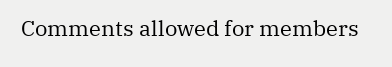Comments allowed for members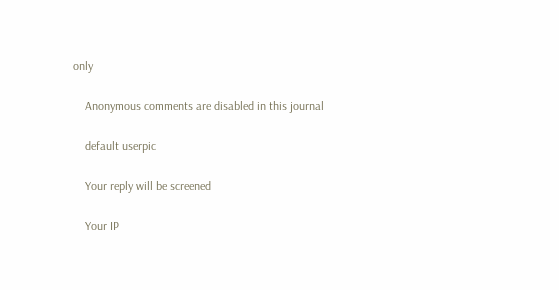only

    Anonymous comments are disabled in this journal

    default userpic

    Your reply will be screened

    Your IP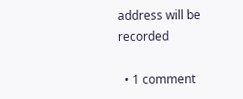address will be recorded

  • 1 comment